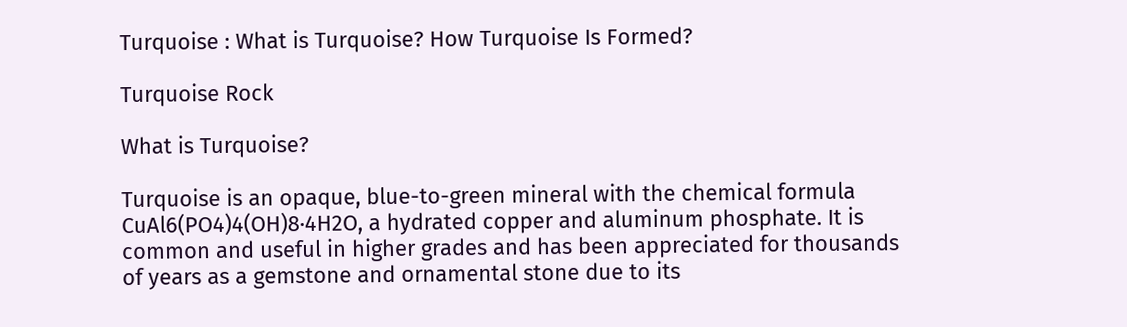Turquoise : What is Turquoise? How Turquoise Is Formed?

Turquoise Rock

What is Turquoise?

Turquoise is an opaque, blue-to-green mineral with the chemical formula CuAl6(PO4)4(OH)8·4H2O, a hydrated copper and aluminum phosphate. It is common and useful in higher grades and has been appreciated for thousands of years as a gemstone and ornamental stone due to its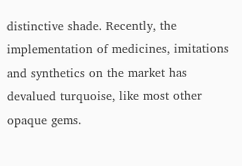distinctive shade. Recently, the implementation of medicines, imitations and synthetics on the market has devalued turquoise, like most other opaque gems.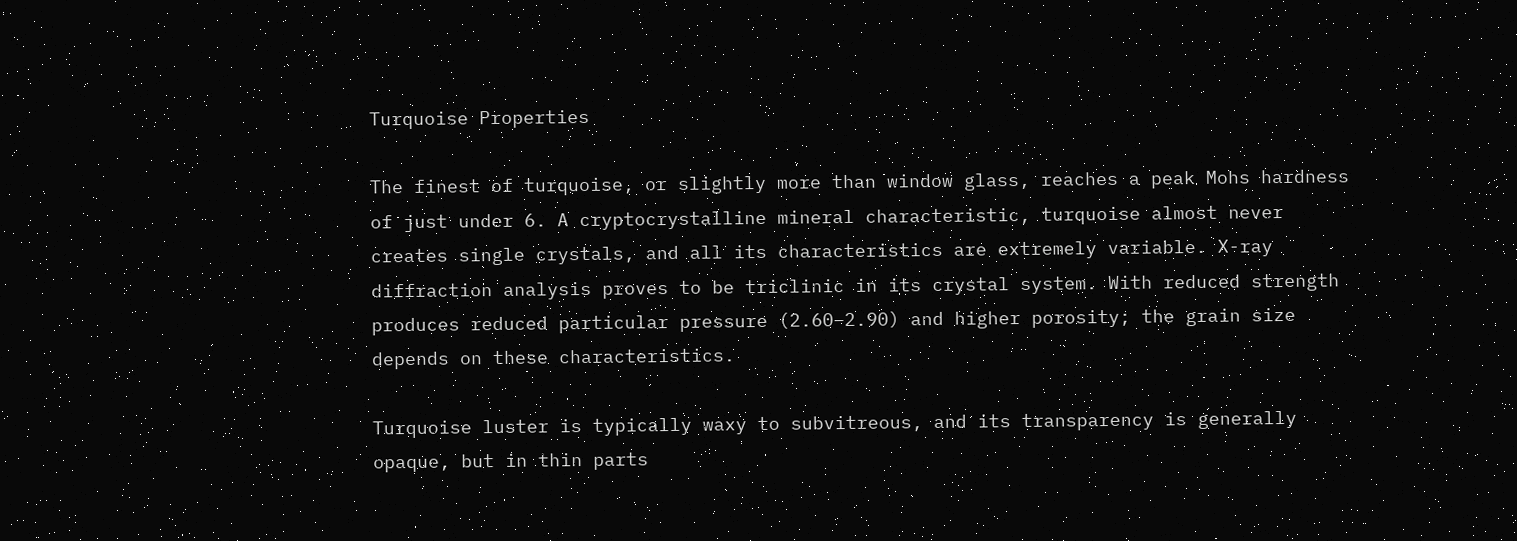Turquoise Properties

The finest of turquoise, or slightly more than window glass, reaches a peak Mohs hardness of just under 6. A cryptocrystalline mineral characteristic, turquoise almost never creates single crystals, and all its characteristics are extremely variable. X-ray diffraction analysis proves to be triclinic in its crystal system. With reduced strength produces reduced particular pressure (2.60–2.90) and higher porosity; the grain size depends on these characteristics.

Turquoise luster is typically waxy to subvitreous, and its transparency is generally opaque, but in thin parts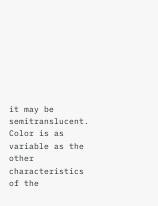it may be semitranslucent. Color is as variable as the other characteristics of the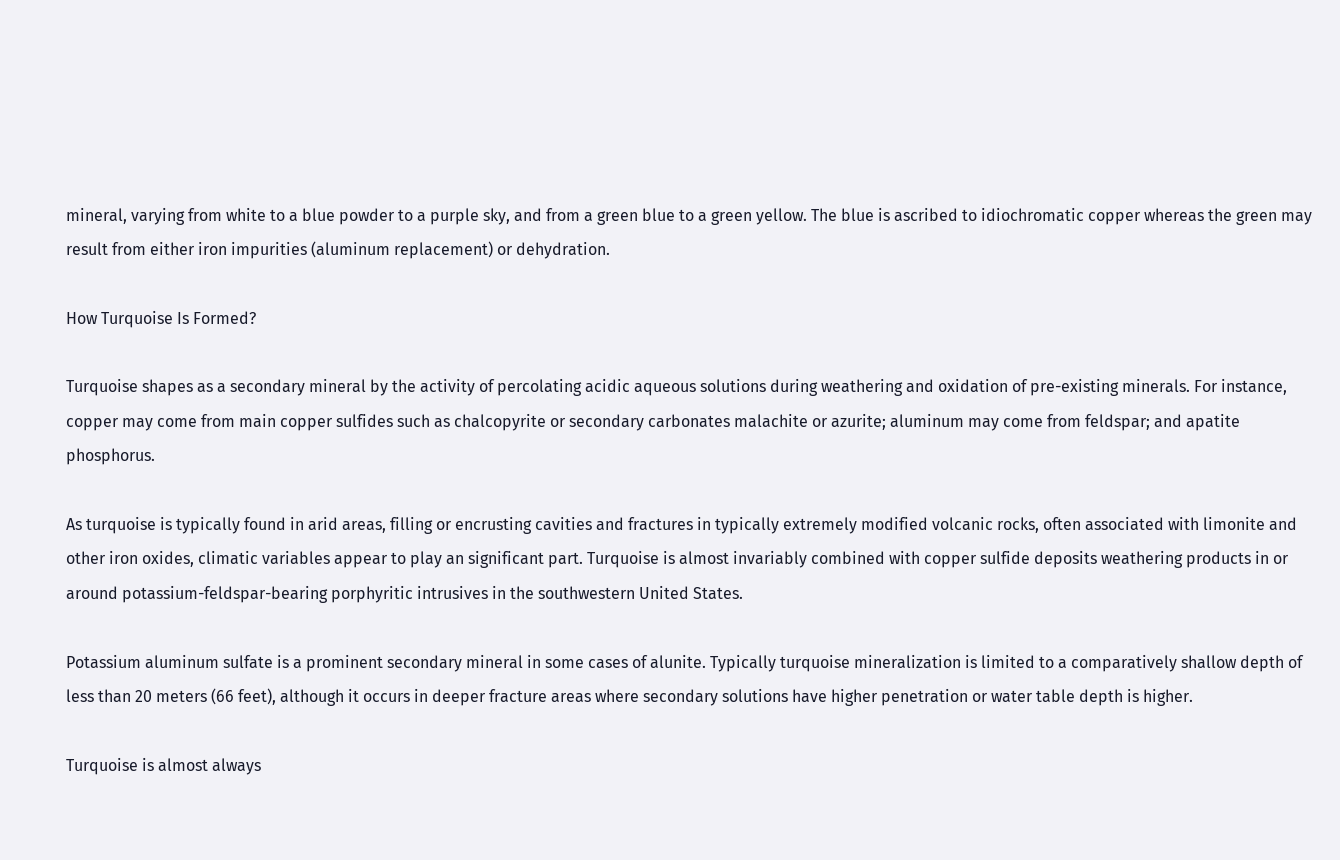mineral, varying from white to a blue powder to a purple sky, and from a green blue to a green yellow. The blue is ascribed to idiochromatic copper whereas the green may result from either iron impurities (aluminum replacement) or dehydration.

How Turquoise Is Formed?

Turquoise shapes as a secondary mineral by the activity of percolating acidic aqueous solutions during weathering and oxidation of pre-existing minerals. For instance, copper may come from main copper sulfides such as chalcopyrite or secondary carbonates malachite or azurite; aluminum may come from feldspar; and apatite phosphorus.

As turquoise is typically found in arid areas, filling or encrusting cavities and fractures in typically extremely modified volcanic rocks, often associated with limonite and other iron oxides, climatic variables appear to play an significant part. Turquoise is almost invariably combined with copper sulfide deposits weathering products in or around potassium-feldspar-bearing porphyritic intrusives in the southwestern United States.

Potassium aluminum sulfate is a prominent secondary mineral in some cases of alunite. Typically turquoise mineralization is limited to a comparatively shallow depth of less than 20 meters (66 feet), although it occurs in deeper fracture areas where secondary solutions have higher penetration or water table depth is higher.

Turquoise is almost always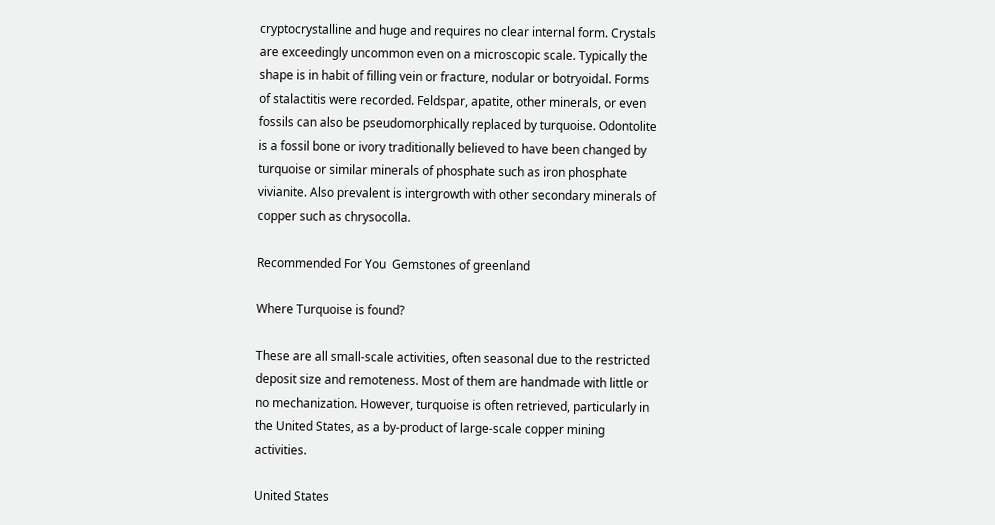cryptocrystalline and huge and requires no clear internal form. Crystals are exceedingly uncommon even on a microscopic scale. Typically the shape is in habit of filling vein or fracture, nodular or botryoidal. Forms of stalactitis were recorded. Feldspar, apatite, other minerals, or even fossils can also be pseudomorphically replaced by turquoise. Odontolite is a fossil bone or ivory traditionally believed to have been changed by turquoise or similar minerals of phosphate such as iron phosphate vivianite. Also prevalent is intergrowth with other secondary minerals of copper such as chrysocolla.

Recommended For You  Gemstones of greenland

Where Turquoise is found?

These are all small-scale activities, often seasonal due to the restricted deposit size and remoteness. Most of them are handmade with little or no mechanization. However, turquoise is often retrieved, particularly in the United States, as a by-product of large-scale copper mining activities.

United States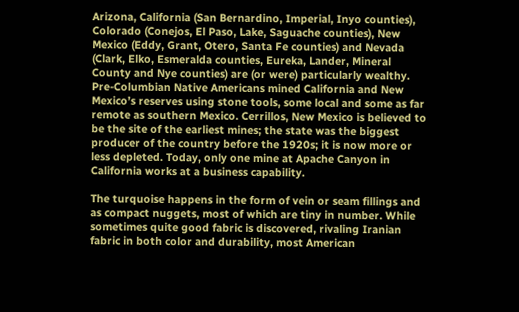Arizona, California (San Bernardino, Imperial, Inyo counties), Colorado (Conejos, El Paso, Lake, Saguache counties), New Mexico (Eddy, Grant, Otero, Santa Fe counties) and Nevada (Clark, Elko, Esmeralda counties, Eureka, Lander, Mineral County and Nye counties) are (or were) particularly wealthy. Pre-Columbian Native Americans mined California and New Mexico’s reserves using stone tools, some local and some as far remote as southern Mexico. Cerrillos, New Mexico is believed to be the site of the earliest mines; the state was the biggest producer of the country before the 1920s; it is now more or less depleted. Today, only one mine at Apache Canyon in California works at a business capability.

The turquoise happens in the form of vein or seam fillings and as compact nuggets, most of which are tiny in number. While sometimes quite good fabric is discovered, rivaling Iranian fabric in both color and durability, most American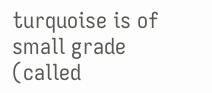turquoise is of small grade (called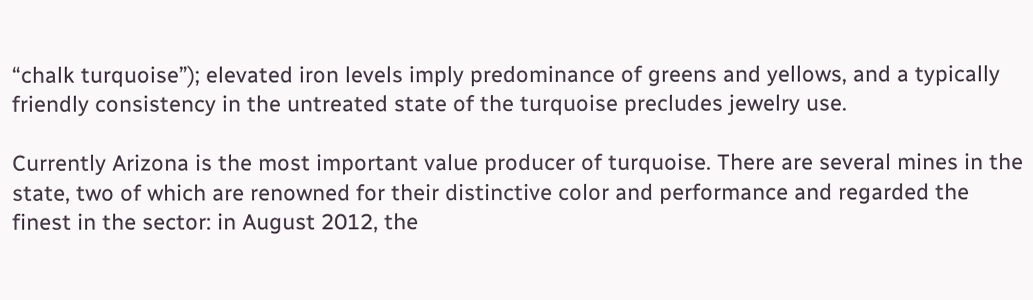“chalk turquoise”); elevated iron levels imply predominance of greens and yellows, and a typically friendly consistency in the untreated state of the turquoise precludes jewelry use.

Currently Arizona is the most important value producer of turquoise. There are several mines in the state, two of which are renowned for their distinctive color and performance and regarded the finest in the sector: in August 2012, the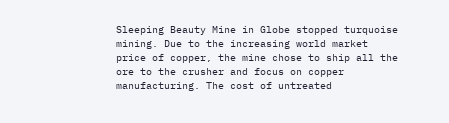Sleeping Beauty Mine in Globe stopped turquoise mining. Due to the increasing world market price of copper, the mine chose to ship all the ore to the crusher and focus on copper manufacturing. The cost of untreated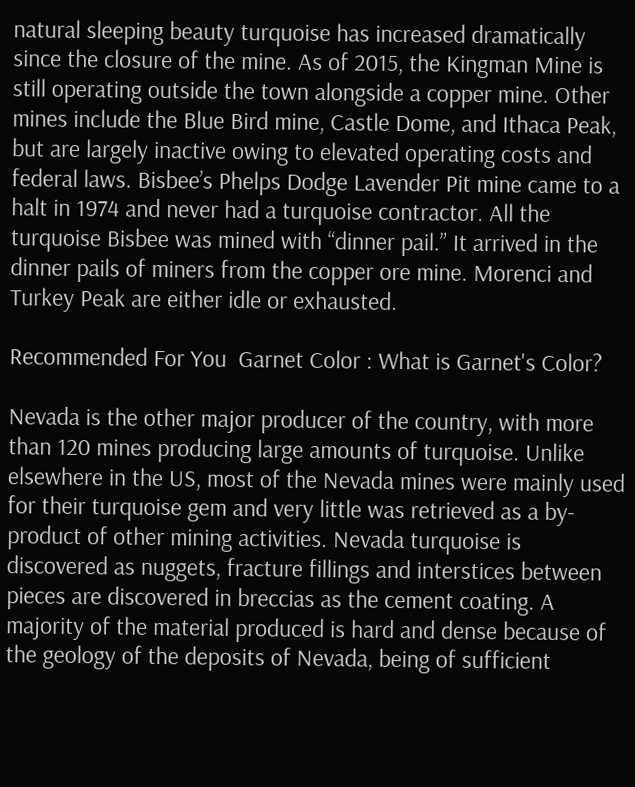natural sleeping beauty turquoise has increased dramatically since the closure of the mine. As of 2015, the Kingman Mine is still operating outside the town alongside a copper mine. Other mines include the Blue Bird mine, Castle Dome, and Ithaca Peak, but are largely inactive owing to elevated operating costs and federal laws. Bisbee’s Phelps Dodge Lavender Pit mine came to a halt in 1974 and never had a turquoise contractor. All the turquoise Bisbee was mined with “dinner pail.” It arrived in the dinner pails of miners from the copper ore mine. Morenci and Turkey Peak are either idle or exhausted.

Recommended For You  Garnet Color : What is Garnet's Color?

Nevada is the other major producer of the country, with more than 120 mines producing large amounts of turquoise. Unlike elsewhere in the US, most of the Nevada mines were mainly used for their turquoise gem and very little was retrieved as a by-product of other mining activities. Nevada turquoise is discovered as nuggets, fracture fillings and interstices between pieces are discovered in breccias as the cement coating. A majority of the material produced is hard and dense because of the geology of the deposits of Nevada, being of sufficient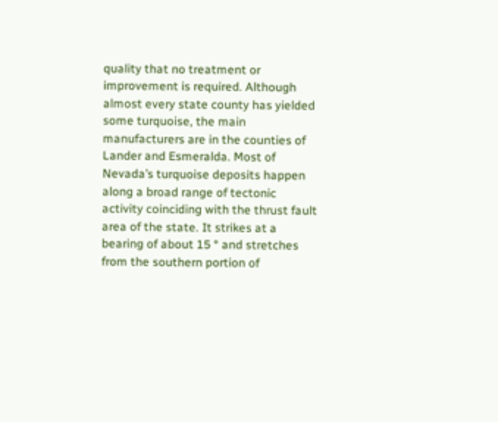quality that no treatment or improvement is required. Although almost every state county has yielded some turquoise, the main manufacturers are in the counties of Lander and Esmeralda. Most of Nevada’s turquoise deposits happen along a broad range of tectonic activity coinciding with the thrust fault area of the state. It strikes at a bearing of about 15 ° and stretches from the southern portion of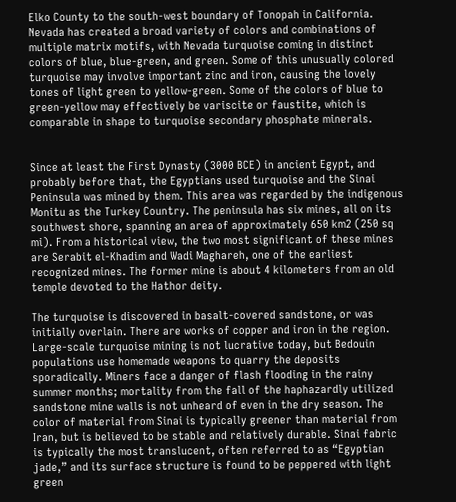Elko County to the south-west boundary of Tonopah in California. Nevada has created a broad variety of colors and combinations of multiple matrix motifs, with Nevada turquoise coming in distinct colors of blue, blue-green, and green. Some of this unusually colored turquoise may involve important zinc and iron, causing the lovely tones of light green to yellow-green. Some of the colors of blue to green-yellow may effectively be variscite or faustite, which is comparable in shape to turquoise secondary phosphate minerals.


Since at least the First Dynasty (3000 BCE) in ancient Egypt, and probably before that, the Egyptians used turquoise and the Sinai Peninsula was mined by them. This area was regarded by the indigenous Monitu as the Turkey Country. The peninsula has six mines, all on its southwest shore, spanning an area of approximately 650 km2 (250 sq mi). From a historical view, the two most significant of these mines are Serabit el-Khadim and Wadi Maghareh, one of the earliest recognized mines. The former mine is about 4 kilometers from an old temple devoted to the Hathor deity.

The turquoise is discovered in basalt-covered sandstone, or was initially overlain. There are works of copper and iron in the region. Large-scale turquoise mining is not lucrative today, but Bedouin populations use homemade weapons to quarry the deposits sporadically. Miners face a danger of flash flooding in the rainy summer months; mortality from the fall of the haphazardly utilized sandstone mine walls is not unheard of even in the dry season. The color of material from Sinai is typically greener than material from Iran, but is believed to be stable and relatively durable. Sinai fabric is typically the most translucent, often referred to as “Egyptian jade,” and its surface structure is found to be peppered with light green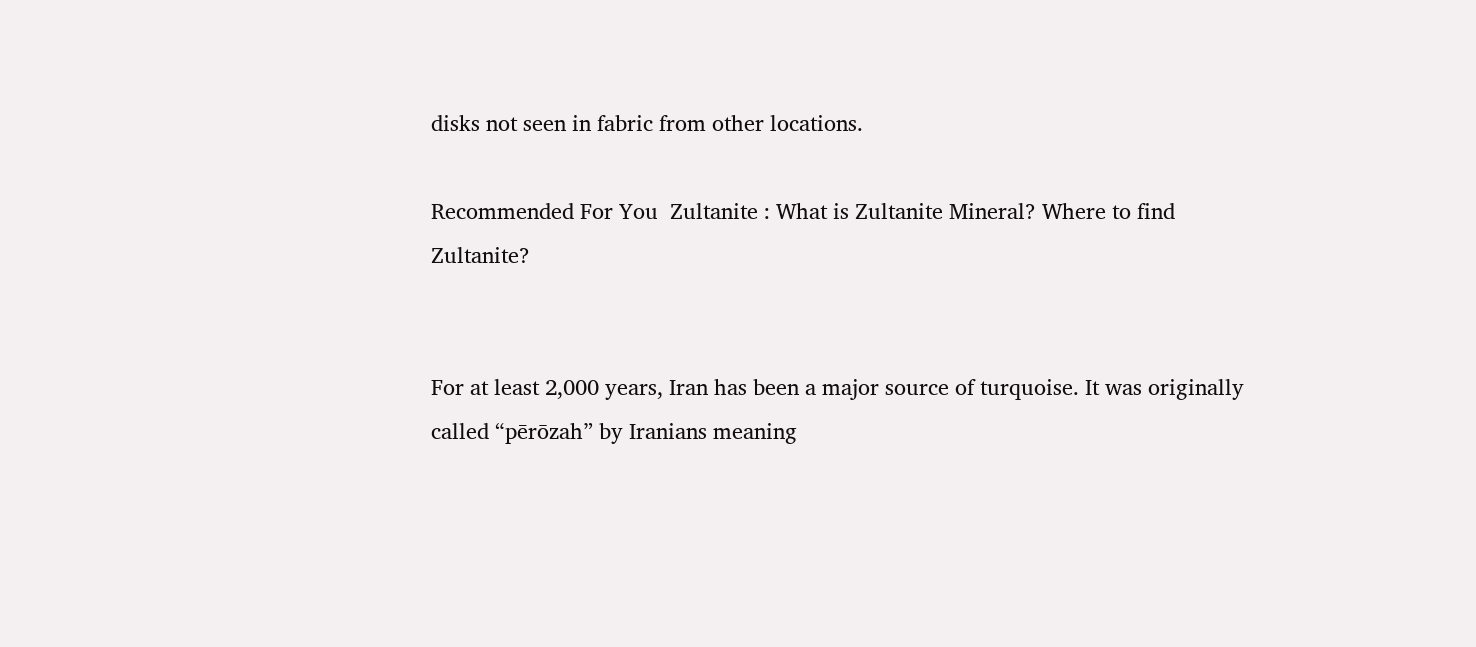disks not seen in fabric from other locations.

Recommended For You  Zultanite : What is Zultanite Mineral? Where to find Zultanite?


For at least 2,000 years, Iran has been a major source of turquoise. It was originally called “pērōzah” by Iranians meaning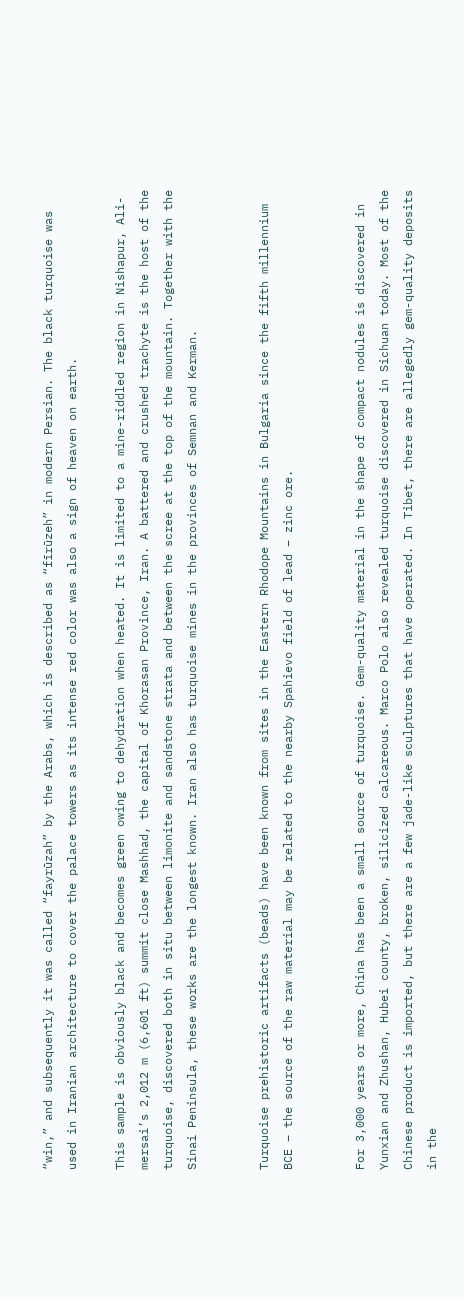“win,” and subsequently it was called “fayrūzah” by the Arabs, which is described as “fīrūzeh” in modern Persian. The black turquoise was used in Iranian architecture to cover the palace towers as its intense red color was also a sign of heaven on earth.

This sample is obviously black and becomes green owing to dehydration when heated. It is limited to a mine-riddled region in Nishapur, Ali-mersai’s 2,012 m (6,601 ft) summit close Mashhad, the capital of Khorasan Province, Iran. A battered and crushed trachyte is the host of the turquoise, discovered both in situ between limonite and sandstone strata and between the scree at the top of the mountain. Together with the Sinai Peninsula, these works are the longest known. Iran also has turquoise mines in the provinces of Semnan and Kerman.


Turquoise prehistoric artifacts (beads) have been known from sites in the Eastern Rhodope Mountains in Bulgaria since the fifth millennium BCE – the source of the raw material may be related to the nearby Spahievo field of lead – zinc ore.


For 3,000 years or more, China has been a small source of turquoise. Gem-quality material in the shape of compact nodules is discovered in Yunxian and Zhushan, Hubei county, broken, silicized calcareous. Marco Polo also revealed turquoise discovered in Sichuan today. Most of the Chinese product is imported, but there are a few jade-like sculptures that have operated. In Tibet, there are allegedly gem-quality deposits in the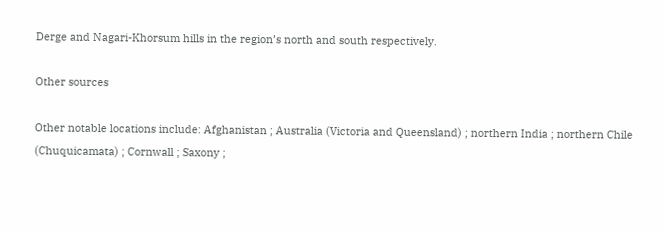Derge and Nagari-Khorsum hills in the region’s north and south respectively.

Other sources

Other notable locations include: Afghanistan ; Australia (Victoria and Queensland) ; northern India ; northern Chile (Chuquicamata) ; Cornwall ; Saxony ;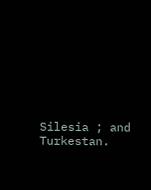Silesia ; and Turkestan.